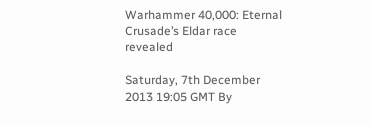Warhammer 40,000: Eternal Crusade’s Eldar race revealed

Saturday, 7th December 2013 19:05 GMT By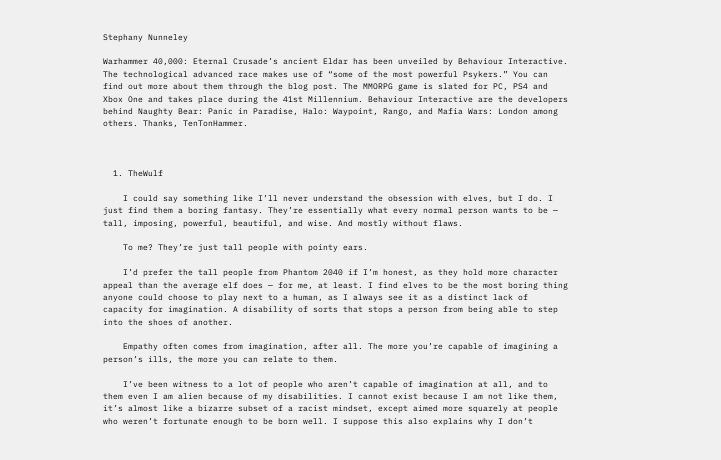Stephany Nunneley

Warhammer 40,000: Eternal Crusade’s ancient Eldar has been unveiled by Behaviour Interactive. The technological advanced race makes use of “some of the most powerful Psykers.” You can find out more about them through the blog post. The MMORPG game is slated for PC, PS4 and Xbox One and takes place during the 41st Millennium. Behaviour Interactive are the developers behind Naughty Bear: Panic in Paradise, Halo: Waypoint, Rango, and Mafia Wars: London among others. Thanks, TenTonHammer.



  1. TheWulf

    I could say something like I’ll never understand the obsession with elves, but I do. I just find them a boring fantasy. They’re essentially what every normal person wants to be — tall, imposing, powerful, beautiful, and wise. And mostly without flaws.

    To me? They’re just tall people with pointy ears.

    I’d prefer the tall people from Phantom 2040 if I’m honest, as they hold more character appeal than the average elf does — for me, at least. I find elves to be the most boring thing anyone could choose to play next to a human, as I always see it as a distinct lack of capacity for imagination. A disability of sorts that stops a person from being able to step into the shoes of another.

    Empathy often comes from imagination, after all. The more you’re capable of imagining a person’s ills, the more you can relate to them.

    I’ve been witness to a lot of people who aren’t capable of imagination at all, and to them even I am alien because of my disabilities. I cannot exist because I am not like them, it’s almost like a bizarre subset of a racist mindset, except aimed more squarely at people who weren’t fortunate enough to be born well. I suppose this also explains why I don’t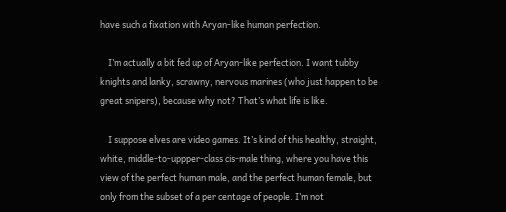have such a fixation with Aryan-like human perfection.

    I’m actually a bit fed up of Aryan-like perfection. I want tubby knights and lanky, scrawny, nervous marines (who just happen to be great snipers), because why not? That’s what life is like.

    I suppose elves are video games. It’s kind of this healthy, straight, white, middle-to-uppper-class cis-male thing, where you have this view of the perfect human male, and the perfect human female, but only from the subset of a per centage of people. I’m not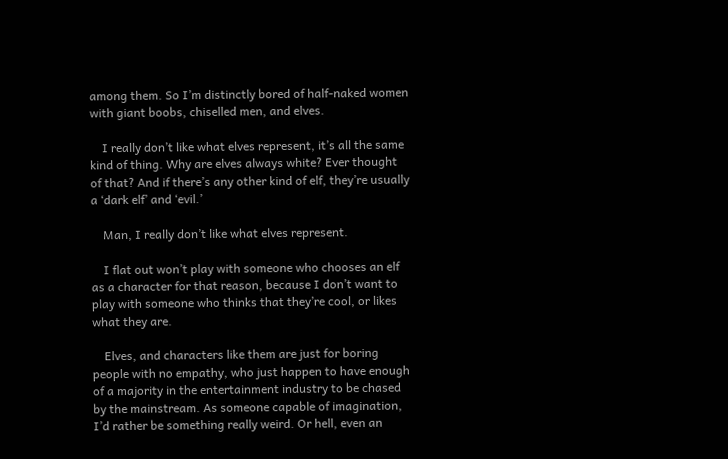among them. So I’m distinctly bored of half-naked women with giant boobs, chiselled men, and elves.

    I really don’t like what elves represent, it’s all the same kind of thing. Why are elves always white? Ever thought of that? And if there’s any other kind of elf, they’re usually a ‘dark elf’ and ‘evil.’

    Man, I really don’t like what elves represent.

    I flat out won’t play with someone who chooses an elf as a character for that reason, because I don’t want to play with someone who thinks that they’re cool, or likes what they are.

    Elves, and characters like them are just for boring people with no empathy, who just happen to have enough of a majority in the entertainment industry to be chased by the mainstream. As someone capable of imagination, I’d rather be something really weird. Or hell, even an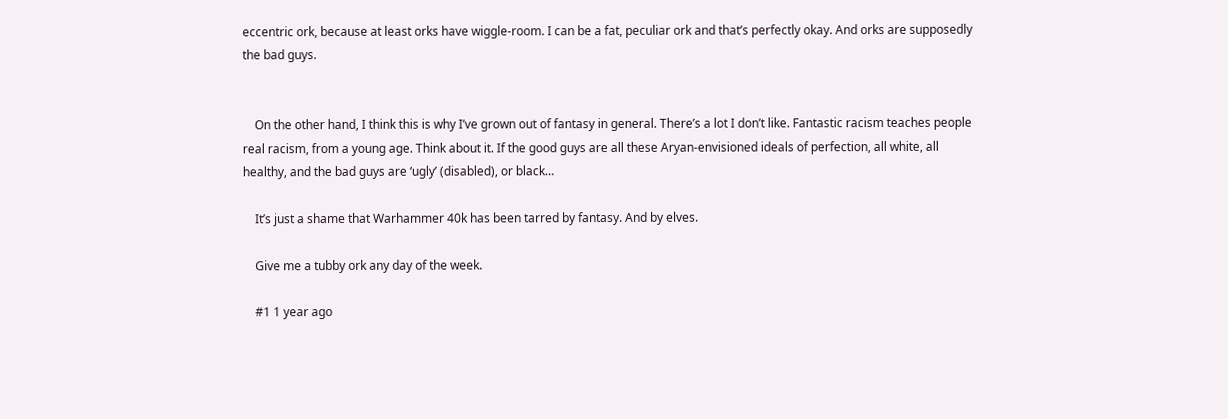eccentric ork, because at least orks have wiggle-room. I can be a fat, peculiar ork and that’s perfectly okay. And orks are supposedly the bad guys.


    On the other hand, I think this is why I’ve grown out of fantasy in general. There’s a lot I don’t like. Fantastic racism teaches people real racism, from a young age. Think about it. If the good guys are all these Aryan-envisioned ideals of perfection, all white, all healthy, and the bad guys are ‘ugly’ (disabled), or black…

    It’s just a shame that Warhammer 40k has been tarred by fantasy. And by elves.

    Give me a tubby ork any day of the week.

    #1 1 year ago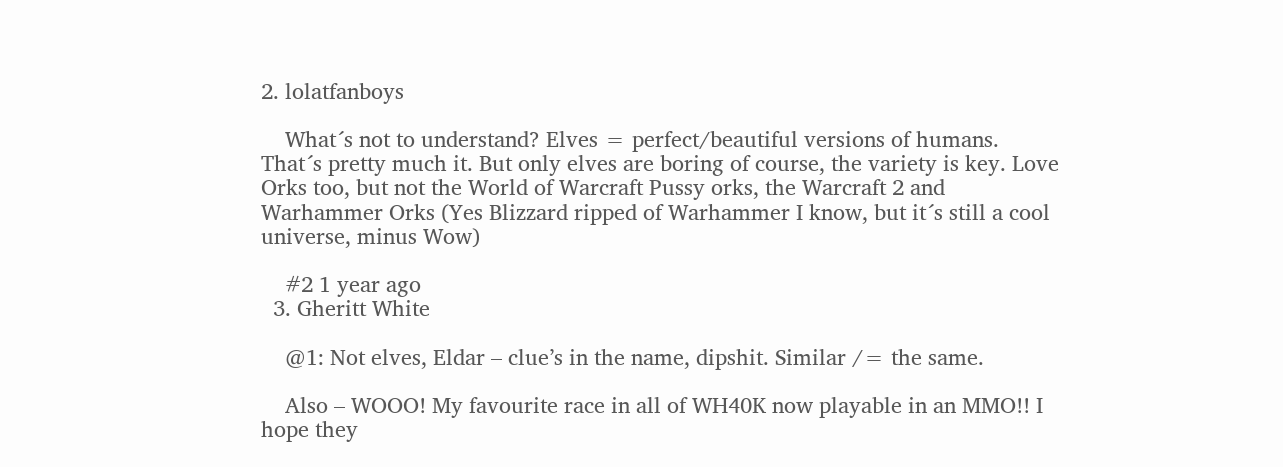2. lolatfanboys

    What´s not to understand? Elves = perfect/beautiful versions of humans. That´s pretty much it. But only elves are boring of course, the variety is key. Love Orks too, but not the World of Warcraft Pussy orks, the Warcraft 2 and Warhammer Orks (Yes Blizzard ripped of Warhammer I know, but it´s still a cool universe, minus Wow)

    #2 1 year ago
  3. Gheritt White

    @1: Not elves, Eldar – clue’s in the name, dipshit. Similar /= the same.

    Also – WOOO! My favourite race in all of WH40K now playable in an MMO!! I hope they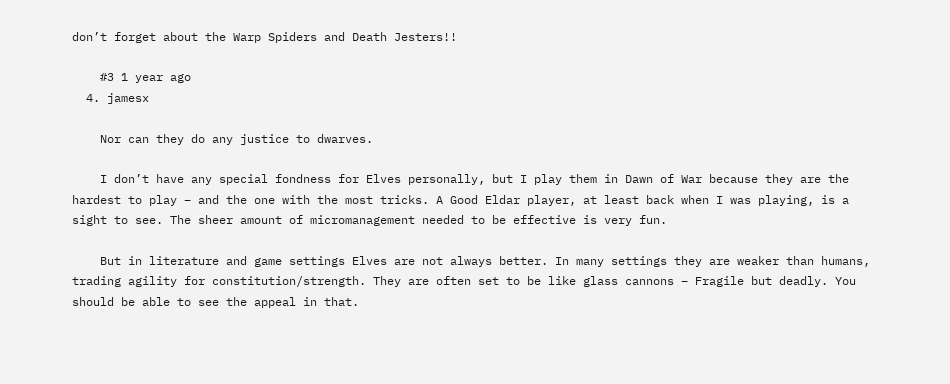don’t forget about the Warp Spiders and Death Jesters!!

    #3 1 year ago
  4. jamesx

    Nor can they do any justice to dwarves.

    I don’t have any special fondness for Elves personally, but I play them in Dawn of War because they are the hardest to play – and the one with the most tricks. A Good Eldar player, at least back when I was playing, is a sight to see. The sheer amount of micromanagement needed to be effective is very fun.

    But in literature and game settings Elves are not always better. In many settings they are weaker than humans, trading agility for constitution/strength. They are often set to be like glass cannons – Fragile but deadly. You should be able to see the appeal in that.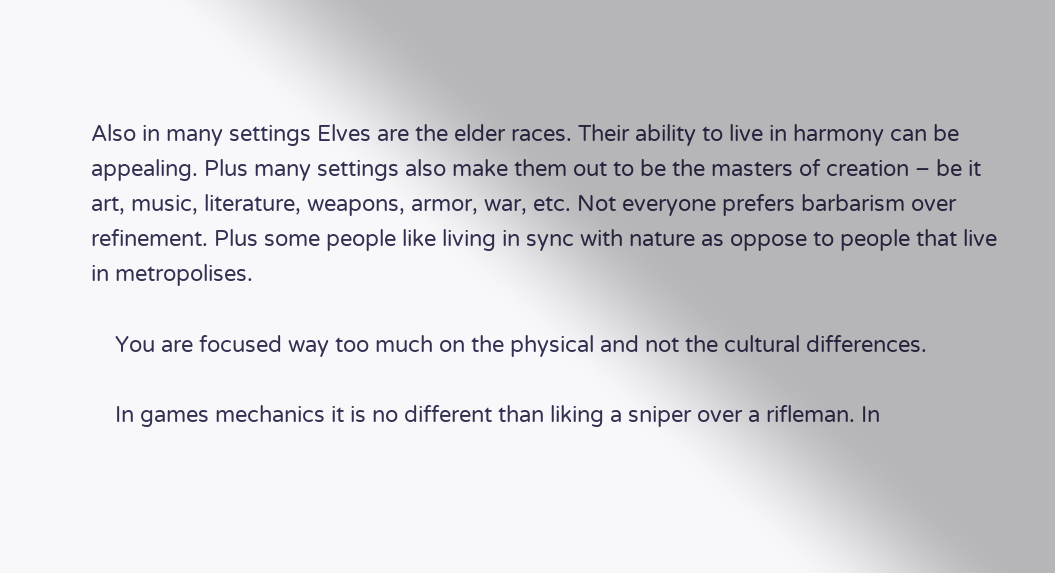Also in many settings Elves are the elder races. Their ability to live in harmony can be appealing. Plus many settings also make them out to be the masters of creation – be it art, music, literature, weapons, armor, war, etc. Not everyone prefers barbarism over refinement. Plus some people like living in sync with nature as oppose to people that live in metropolises.

    You are focused way too much on the physical and not the cultural differences.

    In games mechanics it is no different than liking a sniper over a rifleman. In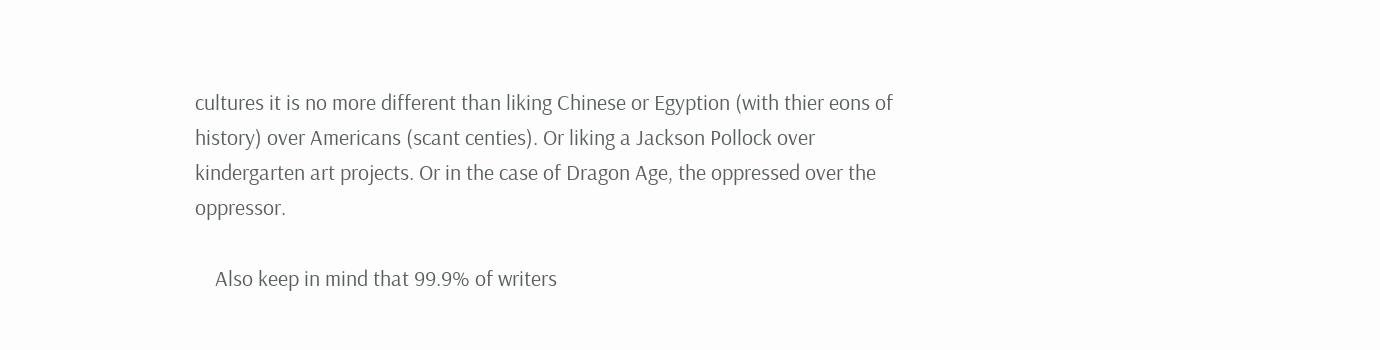cultures it is no more different than liking Chinese or Egyption (with thier eons of history) over Americans (scant centies). Or liking a Jackson Pollock over kindergarten art projects. Or in the case of Dragon Age, the oppressed over the oppressor.

    Also keep in mind that 99.9% of writers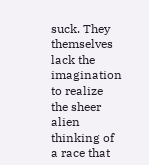suck. They themselves lack the imagination to realize the sheer alien thinking of a race that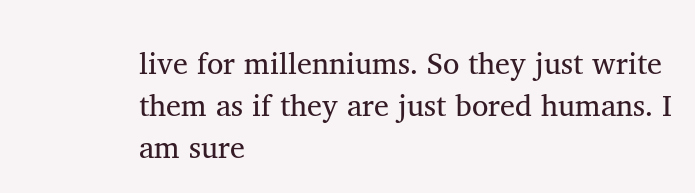live for millenniums. So they just write them as if they are just bored humans. I am sure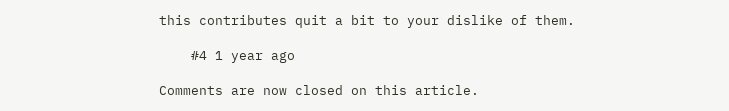this contributes quit a bit to your dislike of them.

    #4 1 year ago

Comments are now closed on this article.